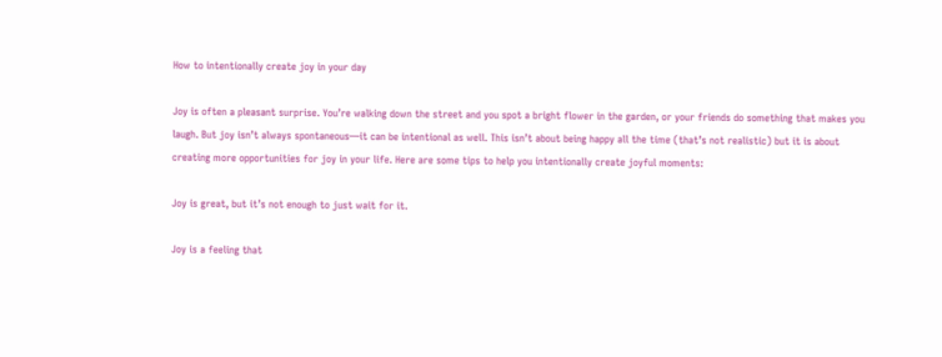How to intentionally create joy in your day

Joy is often a pleasant surprise. You’re walking down the street and you spot a bright flower in the garden, or your friends do something that makes you laugh. But joy isn’t always spontaneous—it can be intentional as well. This isn’t about being happy all the time (that’s not realistic) but it is about creating more opportunities for joy in your life. Here are some tips to help you intentionally create joyful moments:

Joy is great, but it’s not enough to just wait for it.

Joy is a feeling that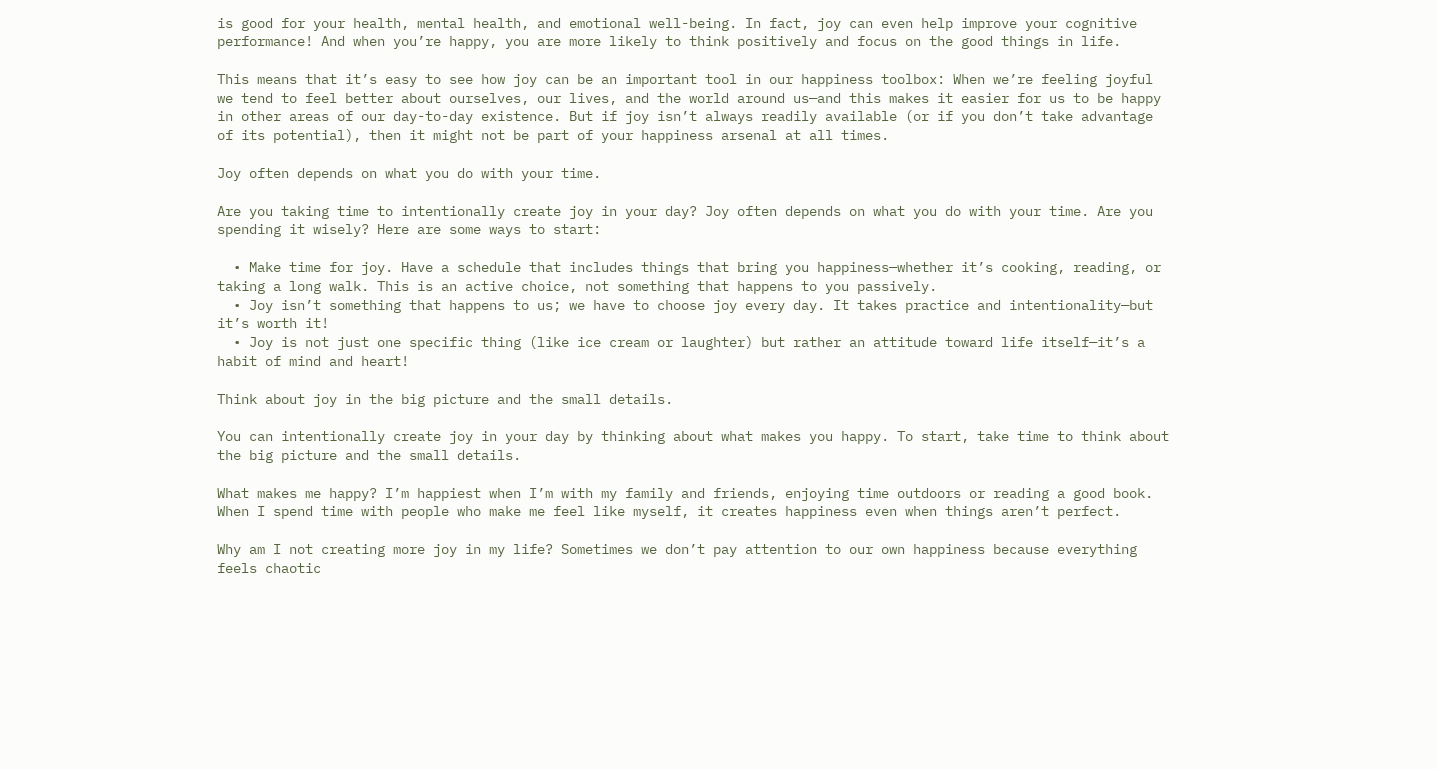is good for your health, mental health, and emotional well-being. In fact, joy can even help improve your cognitive performance! And when you’re happy, you are more likely to think positively and focus on the good things in life.

This means that it’s easy to see how joy can be an important tool in our happiness toolbox: When we’re feeling joyful we tend to feel better about ourselves, our lives, and the world around us—and this makes it easier for us to be happy in other areas of our day-to-day existence. But if joy isn’t always readily available (or if you don’t take advantage of its potential), then it might not be part of your happiness arsenal at all times.

Joy often depends on what you do with your time.

Are you taking time to intentionally create joy in your day? Joy often depends on what you do with your time. Are you spending it wisely? Here are some ways to start:

  • Make time for joy. Have a schedule that includes things that bring you happiness—whether it’s cooking, reading, or taking a long walk. This is an active choice, not something that happens to you passively.
  • Joy isn’t something that happens to us; we have to choose joy every day. It takes practice and intentionality—but it’s worth it!
  • Joy is not just one specific thing (like ice cream or laughter) but rather an attitude toward life itself—it’s a habit of mind and heart!

Think about joy in the big picture and the small details.

You can intentionally create joy in your day by thinking about what makes you happy. To start, take time to think about the big picture and the small details.

What makes me happy? I’m happiest when I’m with my family and friends, enjoying time outdoors or reading a good book. When I spend time with people who make me feel like myself, it creates happiness even when things aren’t perfect.

Why am I not creating more joy in my life? Sometimes we don’t pay attention to our own happiness because everything feels chaotic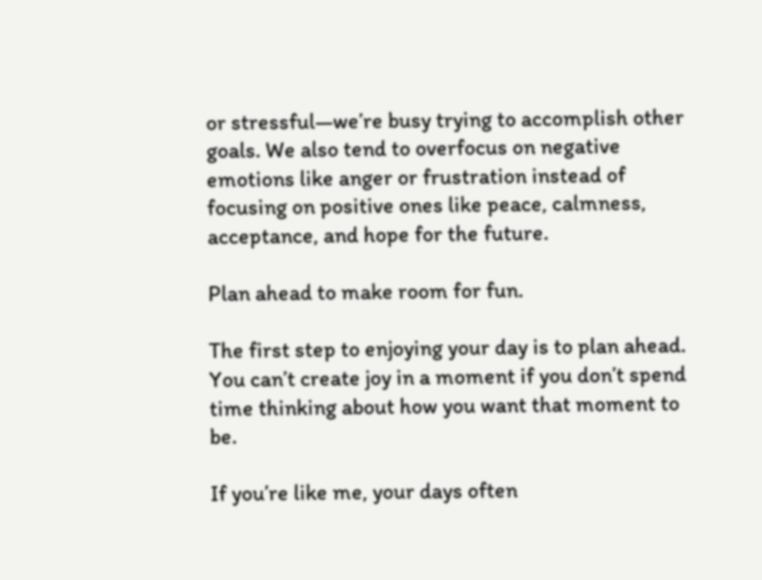or stressful—we’re busy trying to accomplish other goals. We also tend to overfocus on negative emotions like anger or frustration instead of focusing on positive ones like peace, calmness, acceptance, and hope for the future.

Plan ahead to make room for fun.

The first step to enjoying your day is to plan ahead. You can’t create joy in a moment if you don’t spend time thinking about how you want that moment to be.

If you’re like me, your days often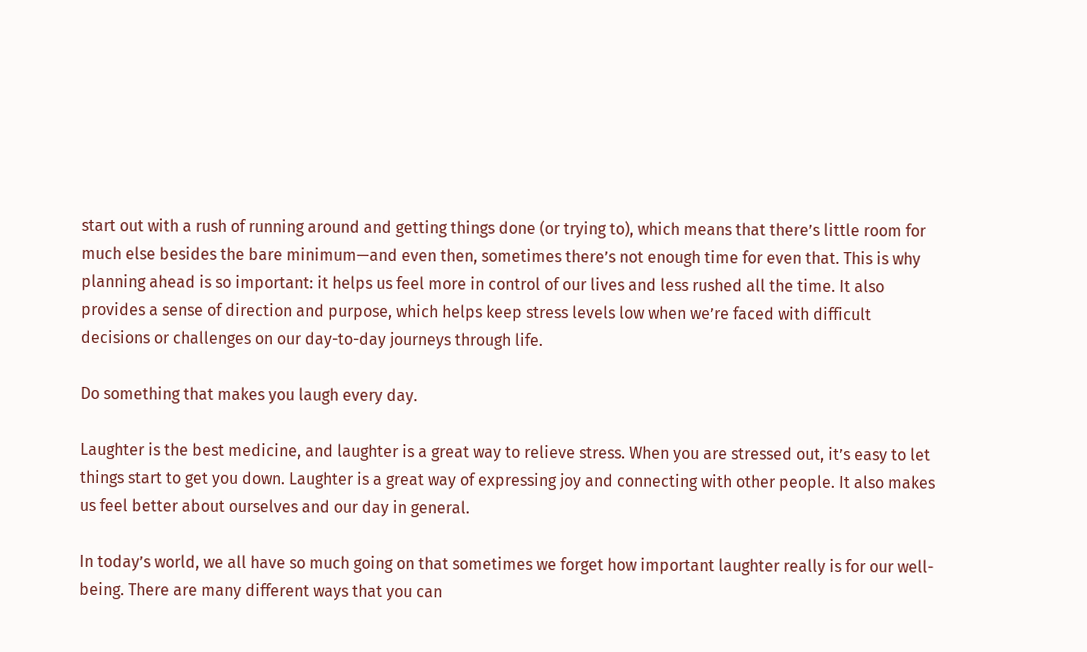start out with a rush of running around and getting things done (or trying to), which means that there’s little room for much else besides the bare minimum—and even then, sometimes there’s not enough time for even that. This is why planning ahead is so important: it helps us feel more in control of our lives and less rushed all the time. It also provides a sense of direction and purpose, which helps keep stress levels low when we’re faced with difficult decisions or challenges on our day-to-day journeys through life.

Do something that makes you laugh every day.

Laughter is the best medicine, and laughter is a great way to relieve stress. When you are stressed out, it’s easy to let things start to get you down. Laughter is a great way of expressing joy and connecting with other people. It also makes us feel better about ourselves and our day in general.

In today’s world, we all have so much going on that sometimes we forget how important laughter really is for our well-being. There are many different ways that you can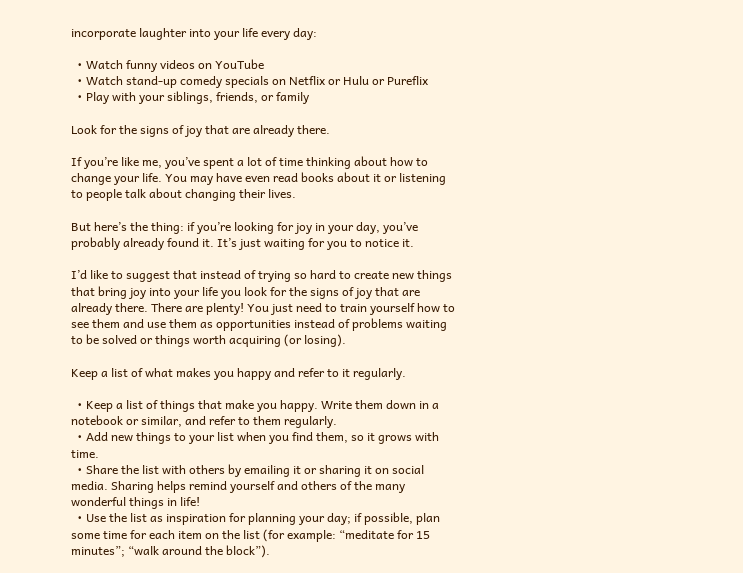incorporate laughter into your life every day:

  • Watch funny videos on YouTube
  • Watch stand-up comedy specials on Netflix or Hulu or Pureflix
  • Play with your siblings, friends, or family

Look for the signs of joy that are already there.

If you’re like me, you’ve spent a lot of time thinking about how to change your life. You may have even read books about it or listening to people talk about changing their lives.

But here’s the thing: if you’re looking for joy in your day, you’ve probably already found it. It’s just waiting for you to notice it.

I’d like to suggest that instead of trying so hard to create new things that bring joy into your life you look for the signs of joy that are already there. There are plenty! You just need to train yourself how to see them and use them as opportunities instead of problems waiting to be solved or things worth acquiring (or losing).

Keep a list of what makes you happy and refer to it regularly.

  • Keep a list of things that make you happy. Write them down in a notebook or similar, and refer to them regularly.
  • Add new things to your list when you find them, so it grows with time.
  • Share the list with others by emailing it or sharing it on social media. Sharing helps remind yourself and others of the many wonderful things in life!
  • Use the list as inspiration for planning your day; if possible, plan some time for each item on the list (for example: “meditate for 15 minutes”; “walk around the block”).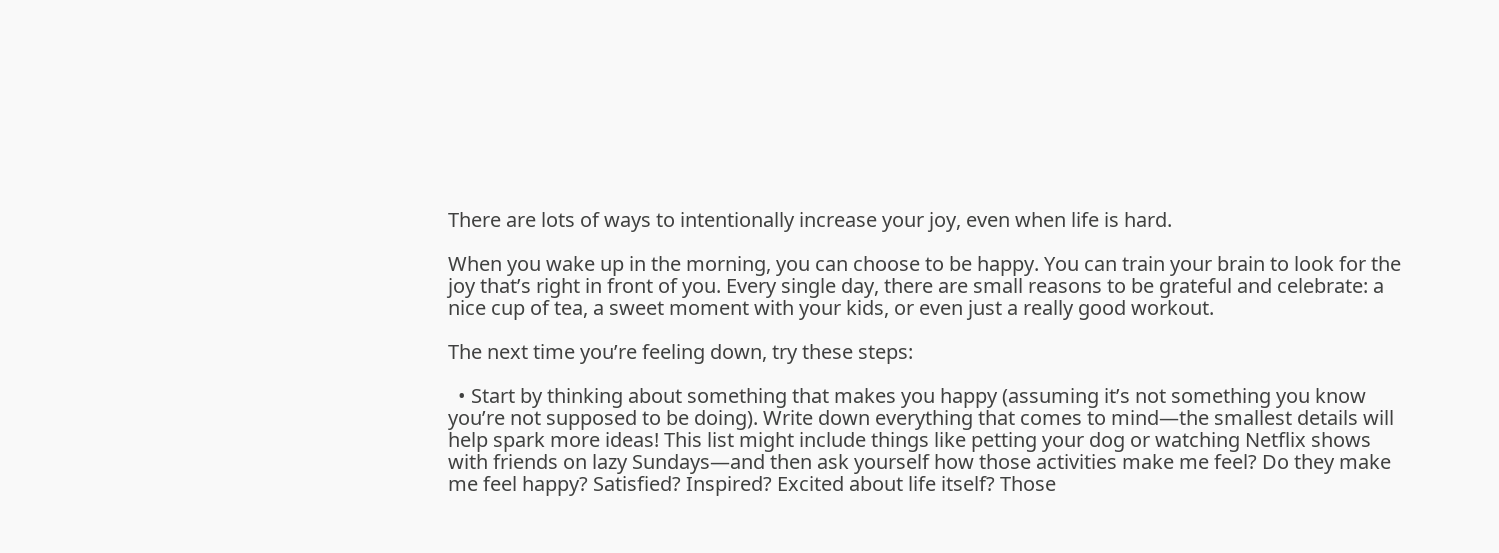There are lots of ways to intentionally increase your joy, even when life is hard.

When you wake up in the morning, you can choose to be happy. You can train your brain to look for the joy that’s right in front of you. Every single day, there are small reasons to be grateful and celebrate: a nice cup of tea, a sweet moment with your kids, or even just a really good workout.

The next time you’re feeling down, try these steps:

  • Start by thinking about something that makes you happy (assuming it’s not something you know you’re not supposed to be doing). Write down everything that comes to mind—the smallest details will help spark more ideas! This list might include things like petting your dog or watching Netflix shows with friends on lazy Sundays—and then ask yourself how those activities make me feel? Do they make me feel happy? Satisfied? Inspired? Excited about life itself? Those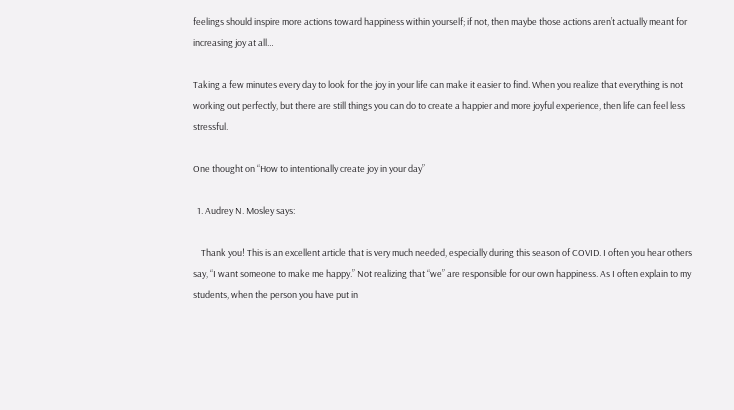feelings should inspire more actions toward happiness within yourself; if not, then maybe those actions aren’t actually meant for increasing joy at all…

Taking a few minutes every day to look for the joy in your life can make it easier to find. When you realize that everything is not working out perfectly, but there are still things you can do to create a happier and more joyful experience, then life can feel less stressful.

One thought on “How to intentionally create joy in your day”

  1. Audrey N. Mosley says:

    Thank you! This is an excellent article that is very much needed, especially during this season of COVID. I often you hear others say, “I want someone to make me happy.” Not realizing that “we” are responsible for our own happiness. As I often explain to my students, when the person you have put in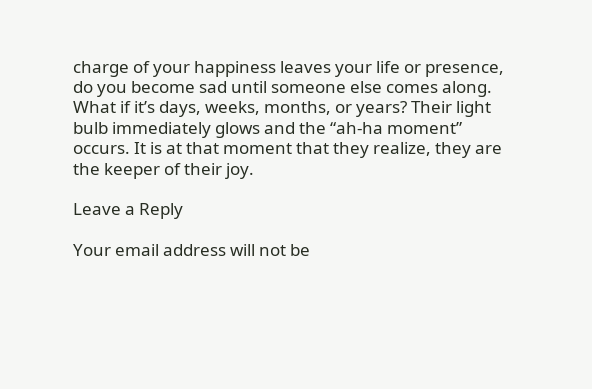charge of your happiness leaves your life or presence, do you become sad until someone else comes along. What if it’s days, weeks, months, or years? Their light bulb immediately glows and the “ah-ha moment” occurs. It is at that moment that they realize, they are the keeper of their joy.

Leave a Reply

Your email address will not be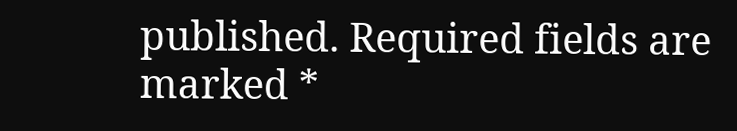published. Required fields are marked *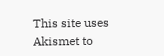This site uses Akismet to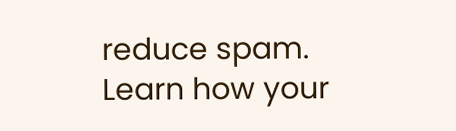reduce spam. Learn how your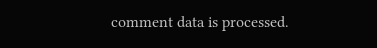comment data is processed.